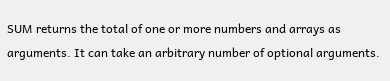SUM returns the total of one or more numbers and arrays as arguments. It can take an arbitrary number of optional arguments.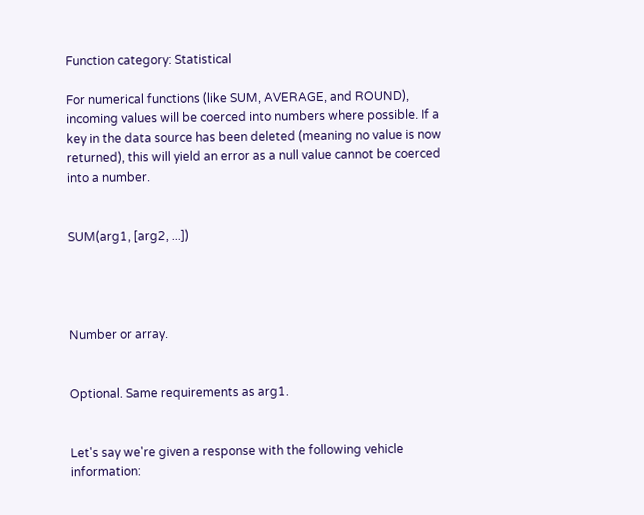Function category: Statistical

For numerical functions (like SUM, AVERAGE, and ROUND), incoming values will be coerced into numbers where possible. If a key in the data source has been deleted (meaning no value is now returned), this will yield an error as a null value cannot be coerced into a number.


SUM(arg1, [arg2, ...])




Number or array.


Optional. Same requirements as arg1.


Let's say we're given a response with the following vehicle information: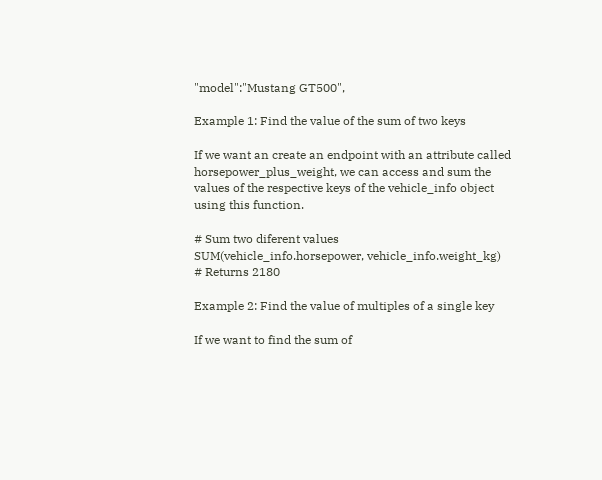"model":"Mustang GT500",

Example 1: Find the value of the sum of two keys

If we want an create an endpoint with an attribute called horsepower_plus_weight, we can access and sum the values of the respective keys of the vehicle_info object using this function.

# Sum two diferent values
SUM(vehicle_info.horsepower, vehicle_info.weight_kg)
# Returns 2180

Example 2: Find the value of multiples of a single key

If we want to find the sum of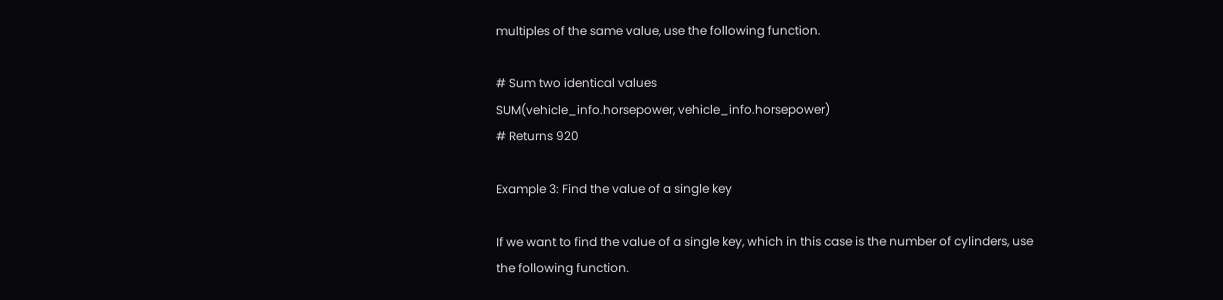multiples of the same value, use the following function.

# Sum two identical values
SUM(vehicle_info.horsepower, vehicle_info.horsepower)
# Returns 920

Example 3: Find the value of a single key

If we want to find the value of a single key, which in this case is the number of cylinders, use the following function.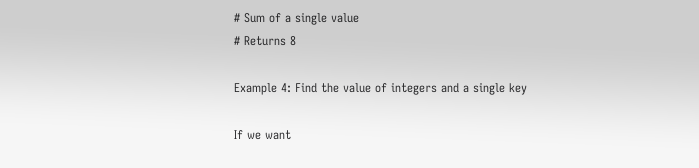# Sum of a single value
# Returns 8

Example 4: Find the value of integers and a single key

If we want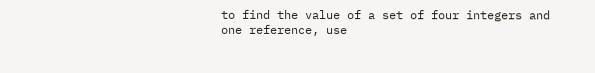to find the value of a set of four integers and one reference, use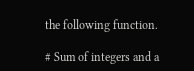the following function.

# Sum of integers and a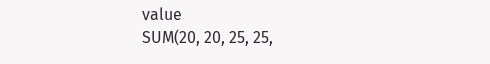value
SUM(20, 20, 25, 25,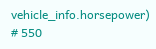vehicle_info.horsepower)
# 550